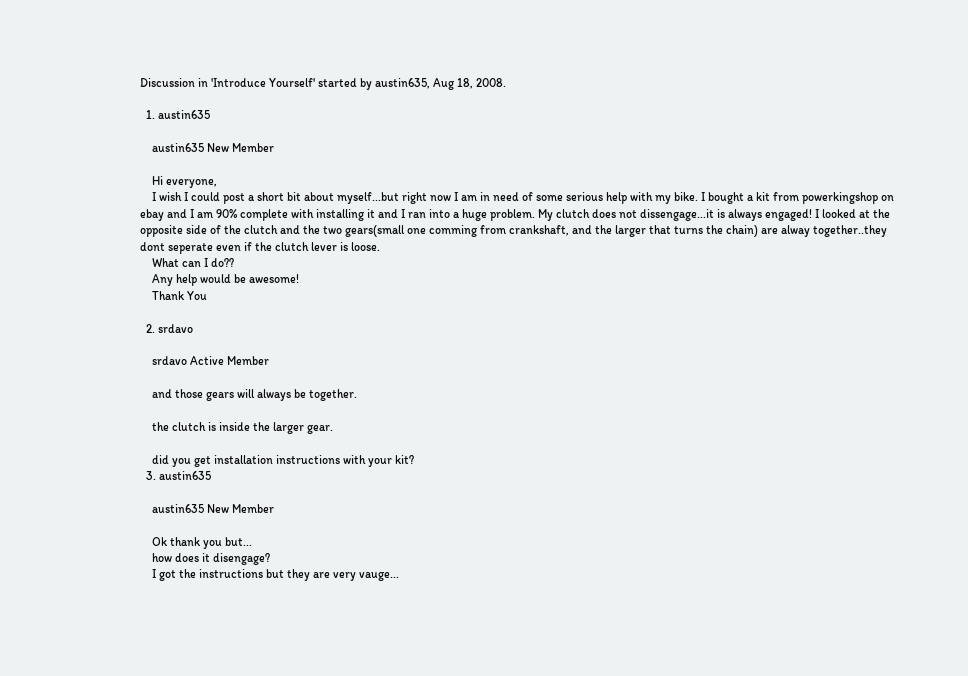Discussion in 'Introduce Yourself' started by austin635, Aug 18, 2008.

  1. austin635

    austin635 New Member

    Hi everyone,
    I wish I could post a short bit about myself...but right now I am in need of some serious help with my bike. I bought a kit from powerkingshop on ebay and I am 90% complete with installing it and I ran into a huge problem. My clutch does not dissengage...it is always engaged! I looked at the opposite side of the clutch and the two gears(small one comming from crankshaft, and the larger that turns the chain) are alway together..they dont seperate even if the clutch lever is loose.
    What can I do??
    Any help would be awesome!
    Thank You

  2. srdavo

    srdavo Active Member

    and those gears will always be together.

    the clutch is inside the larger gear.

    did you get installation instructions with your kit?
  3. austin635

    austin635 New Member

    Ok thank you but...
    how does it disengage?
    I got the instructions but they are very vauge...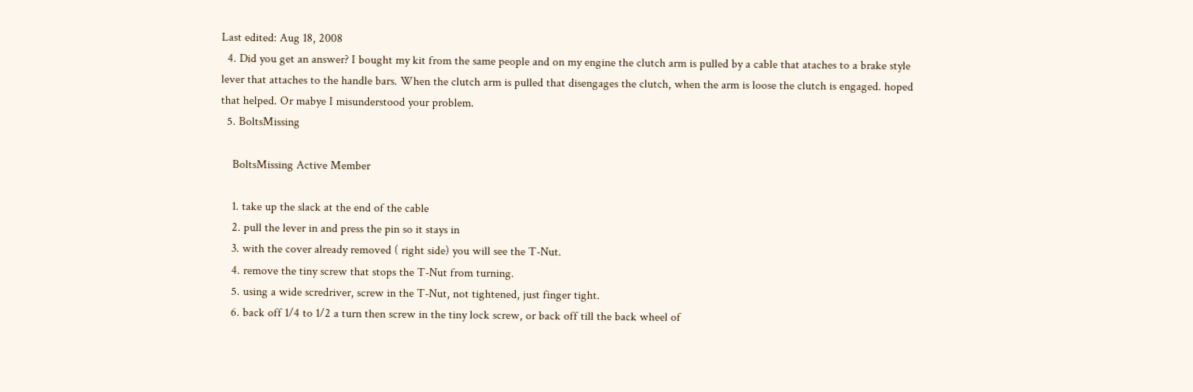Last edited: Aug 18, 2008
  4. Did you get an answer? I bought my kit from the same people and on my engine the clutch arm is pulled by a cable that ataches to a brake style lever that attaches to the handle bars. When the clutch arm is pulled that disengages the clutch, when the arm is loose the clutch is engaged. hoped that helped. Or mabye I misunderstood your problem.
  5. BoltsMissing

    BoltsMissing Active Member

    1. take up the slack at the end of the cable
    2. pull the lever in and press the pin so it stays in
    3. with the cover already removed ( right side) you will see the T-Nut.
    4. remove the tiny screw that stops the T-Nut from turning.
    5. using a wide scredriver, screw in the T-Nut, not tightened, just finger tight.
    6. back off 1/4 to 1/2 a turn then screw in the tiny lock screw, or back off till the back wheel of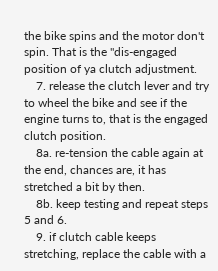the bike spins and the motor don't spin. That is the "dis-engaged position of ya clutch adjustment.
    7. release the clutch lever and try to wheel the bike and see if the engine turns to, that is the engaged clutch position.
    8a. re-tension the cable again at the end, chances are, it has stretched a bit by then.
    8b. keep testing and repeat steps 5 and 6.
    9. if clutch cable keeps stretching, replace the cable with a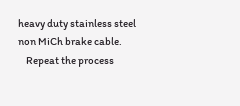heavy duty stainless steel non MiCh brake cable.
    Repeat the process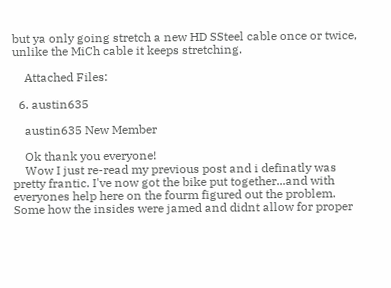but ya only going stretch a new HD SSteel cable once or twice, unlike the MiCh cable it keeps stretching.

    Attached Files:

  6. austin635

    austin635 New Member

    Ok thank you everyone!
    Wow I just re-read my previous post and i definatly was pretty frantic. I've now got the bike put together...and with everyones help here on the fourm figured out the problem. Some how the insides were jamed and didnt allow for proper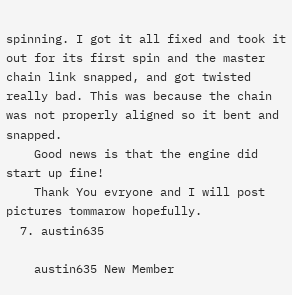spinning. I got it all fixed and took it out for its first spin and the master chain link snapped, and got twisted really bad. This was because the chain was not properly aligned so it bent and snapped.
    Good news is that the engine did start up fine!
    Thank You evryone and I will post pictures tommarow hopefully.
  7. austin635

    austin635 New Member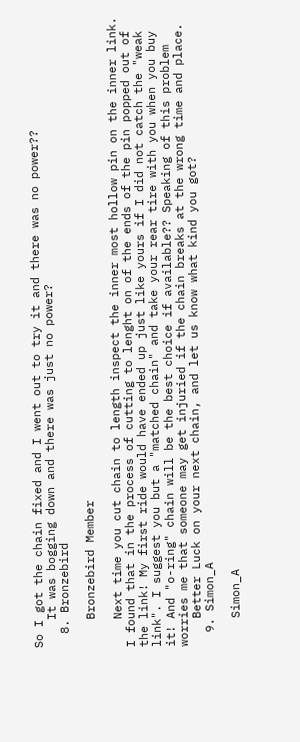So I got the chain fixed and I went out to try it and there was no power??
    It was bogging down and there was just no power?
  8. Bronzebird

    Bronzebird Member

    Next time you cut chain to length inspect the inner most hollow pin on the inner link. I found that in the process of cutting to lenght on of the ends of the pin popped out of the link! My first ride would have ended up just like yours if I did not catch the "weak link". I suggest you but a "matched chain" and take your rear tire with you when you buy it! And "o-ring" chain will be the best choice if available?? Speaking of this problem worries me that someone may get injuried if the chain breaks at the wrong time and place.
    Better Luck on your next chain, and let us know what kind you got?
  9. Simon_A

    Simon_A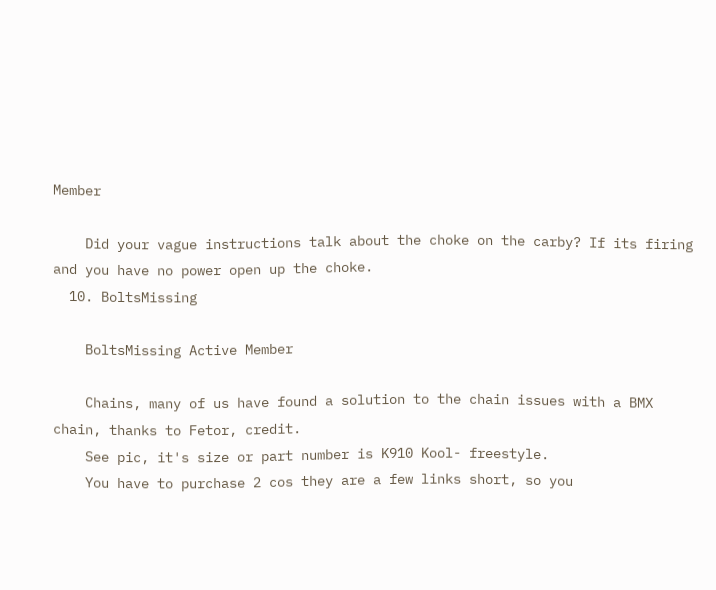Member

    Did your vague instructions talk about the choke on the carby? If its firing and you have no power open up the choke.
  10. BoltsMissing

    BoltsMissing Active Member

    Chains, many of us have found a solution to the chain issues with a BMX chain, thanks to Fetor, credit.
    See pic, it's size or part number is K910 Kool- freestyle.
    You have to purchase 2 cos they are a few links short, so you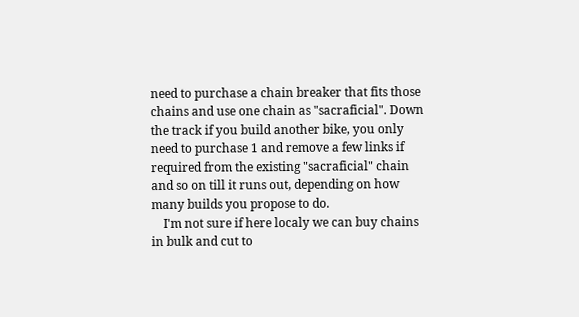need to purchase a chain breaker that fits those chains and use one chain as "sacraficial". Down the track if you build another bike, you only need to purchase 1 and remove a few links if required from the existing "sacraficial" chain and so on till it runs out, depending on how many builds you propose to do.
    I'm not sure if here localy we can buy chains in bulk and cut to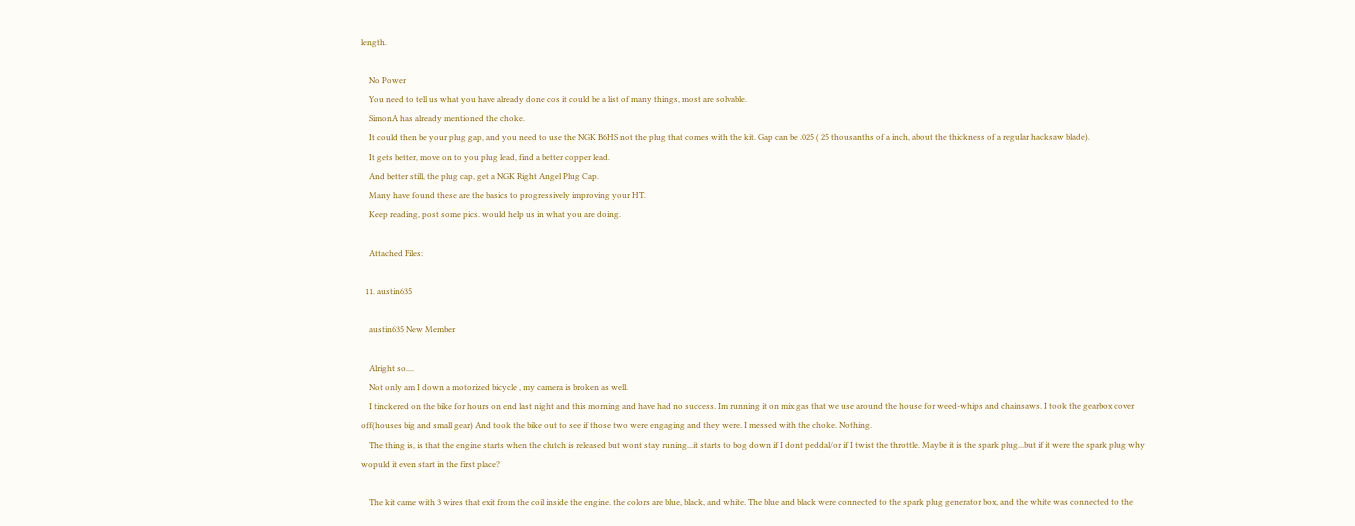length.

    No Power
    You need to tell us what you have already done cos it could be a list of many things, most are solvable.
    SimonA has already mentioned the choke.
    It could then be your plug gap, and you need to use the NGK B6HS not the plug that comes with the kit. Gap can be .025 ( 25 thousanths of a inch, about the thickness of a regular hacksaw blade).
    It gets better, move on to you plug lead, find a better copper lead.
    And better still, the plug cap, get a NGK Right Angel Plug Cap.
    Many have found these are the basics to progressively improving your HT.
    Keep reading, post some pics. would help us in what you are doing.

    Attached Files:

  11. austin635

    austin635 New Member

    Alright so....
    Not only am I down a motorized bicycle , my camera is broken as well.
    I tinckered on the bike for hours on end last night and this morning and have had no success. Im running it on mix gas that we use around the house for weed-whips and chainsaws. I took the gearbox cover off(houses big and small gear) And took the bike out to see if those two were engaging and they were. I messed with the choke. Nothing.
    The thing is, is that the engine starts when the clutch is released but wont stay runing...it starts to bog down if I dont peddal/or if I twist the throttle. Maybe it is the spark plug...but if it were the spark plug why wopuld it even start in the first place?

    The kit came with 3 wires that exit from the coil inside the engine. the colors are blue, black, and white. The blue and black were connected to the spark plug generator box, and the white was connected to the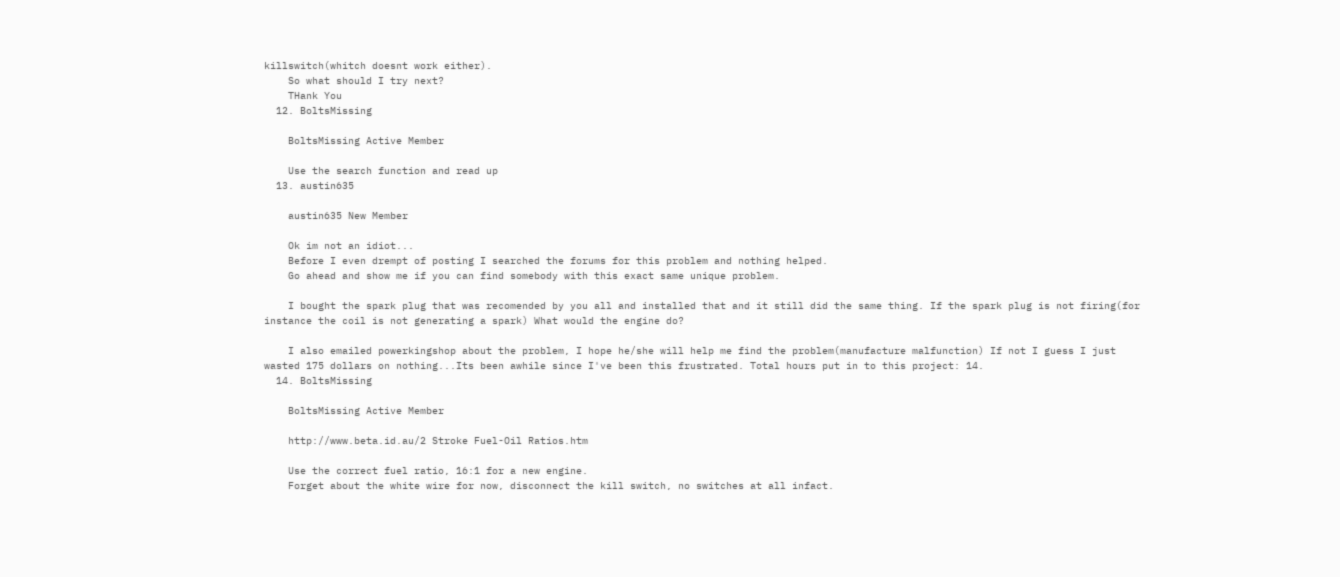killswitch(whitch doesnt work either).
    So what should I try next?
    THank You
  12. BoltsMissing

    BoltsMissing Active Member

    Use the search function and read up
  13. austin635

    austin635 New Member

    Ok im not an idiot...
    Before I even drempt of posting I searched the forums for this problem and nothing helped.
    Go ahead and show me if you can find somebody with this exact same unique problem.

    I bought the spark plug that was recomended by you all and installed that and it still did the same thing. If the spark plug is not firing(for instance the coil is not generating a spark) What would the engine do?

    I also emailed powerkingshop about the problem, I hope he/she will help me find the problem(manufacture malfunction) If not I guess I just wasted 175 dollars on nothing...Its been awhile since I've been this frustrated. Total hours put in to this project: 14.
  14. BoltsMissing

    BoltsMissing Active Member

    http://www.beta.id.au/2 Stroke Fuel-Oil Ratios.htm

    Use the correct fuel ratio, 16:1 for a new engine.
    Forget about the white wire for now, disconnect the kill switch, no switches at all infact.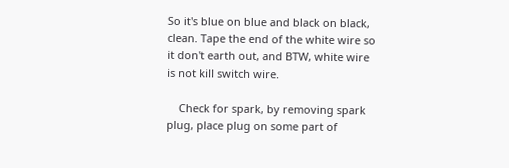So it's blue on blue and black on black, clean. Tape the end of the white wire so it don't earth out, and BTW, white wire is not kill switch wire.

    Check for spark, by removing spark plug, place plug on some part of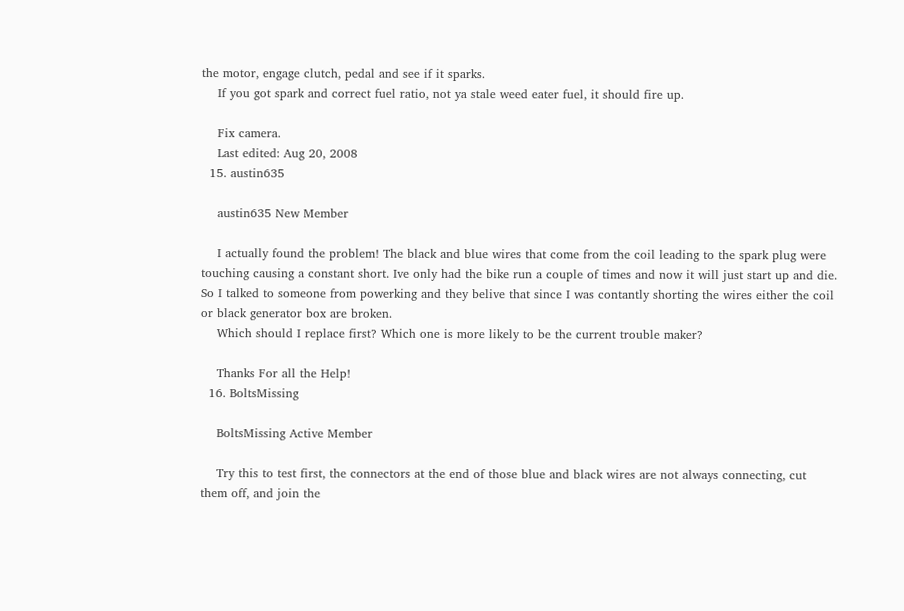the motor, engage clutch, pedal and see if it sparks.
    If you got spark and correct fuel ratio, not ya stale weed eater fuel, it should fire up.

    Fix camera.
    Last edited: Aug 20, 2008
  15. austin635

    austin635 New Member

    I actually found the problem! The black and blue wires that come from the coil leading to the spark plug were touching causing a constant short. Ive only had the bike run a couple of times and now it will just start up and die. So I talked to someone from powerking and they belive that since I was contantly shorting the wires either the coil or black generator box are broken.
    Which should I replace first? Which one is more likely to be the current trouble maker?

    Thanks For all the Help!
  16. BoltsMissing

    BoltsMissing Active Member

    Try this to test first, the connectors at the end of those blue and black wires are not always connecting, cut them off, and join the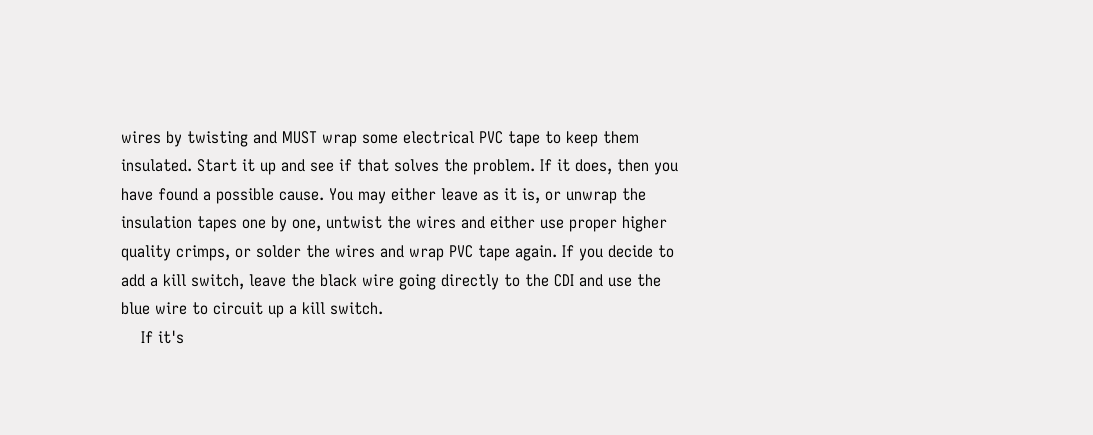wires by twisting and MUST wrap some electrical PVC tape to keep them insulated. Start it up and see if that solves the problem. If it does, then you have found a possible cause. You may either leave as it is, or unwrap the insulation tapes one by one, untwist the wires and either use proper higher quality crimps, or solder the wires and wrap PVC tape again. If you decide to add a kill switch, leave the black wire going directly to the CDI and use the blue wire to circuit up a kill switch.
    If it's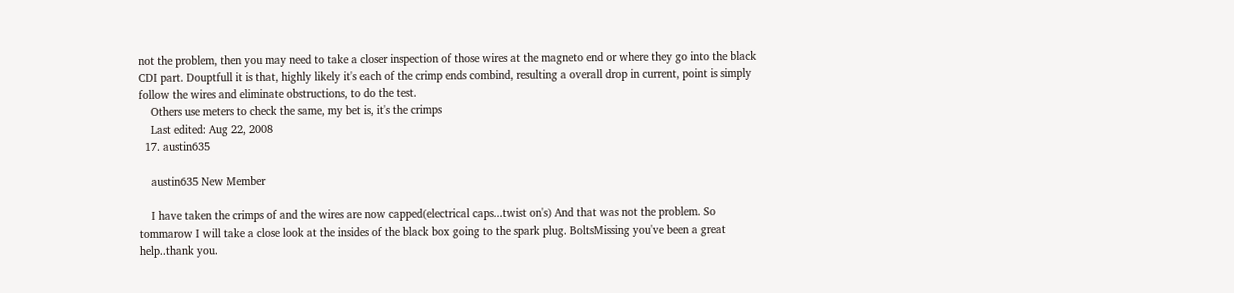not the problem, then you may need to take a closer inspection of those wires at the magneto end or where they go into the black CDI part. Douptfull it is that, highly likely it's each of the crimp ends combind, resulting a overall drop in current, point is simply follow the wires and eliminate obstructions, to do the test.
    Others use meters to check the same, my bet is, it's the crimps
    Last edited: Aug 22, 2008
  17. austin635

    austin635 New Member

    I have taken the crimps of and the wires are now capped(electrical caps...twist on's) And that was not the problem. So tommarow I will take a close look at the insides of the black box going to the spark plug. BoltsMissing you've been a great help..thank you.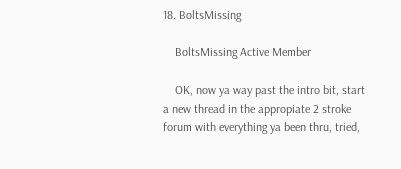18. BoltsMissing

    BoltsMissing Active Member

    OK, now ya way past the intro bit, start a new thread in the appropiate 2 stroke forum with everything ya been thru, tried,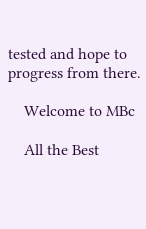tested and hope to progress from there.

    Welcome to MBc

    All the Best